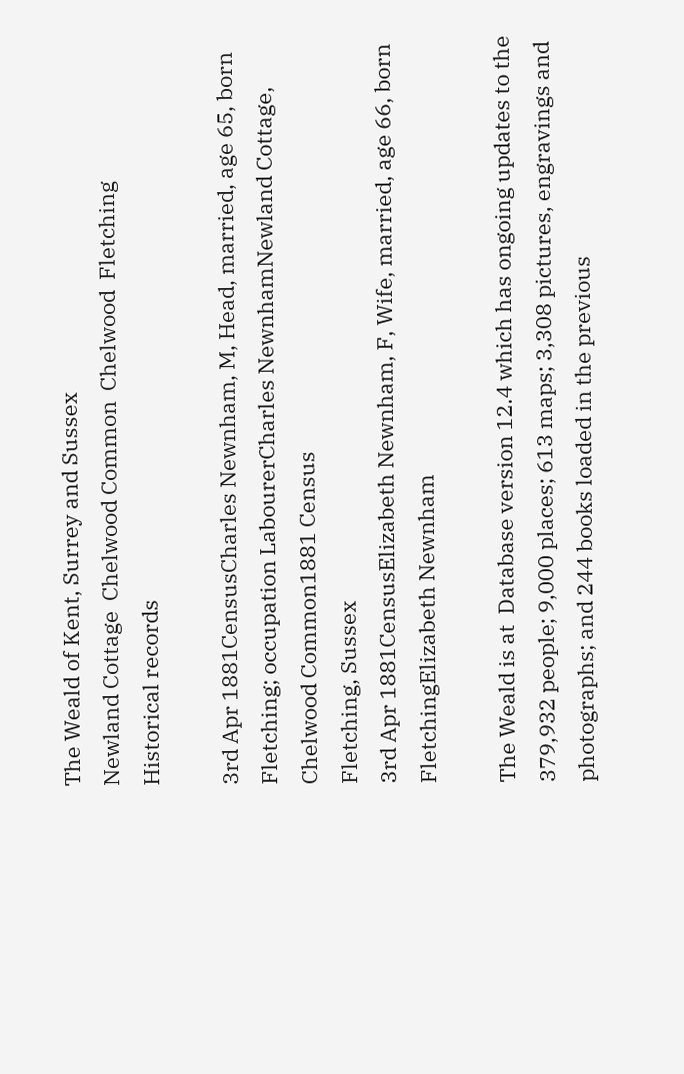The Weald of Kent, Surrey and Sussex
Newland Cottage  Chelwood Common  Chelwood  Fletching
Historical records

3rd Apr 1881CensusCharles Newnham, M, Head, married, age 65, born Fletching; occupation LabourerCharles NewnhamNewland Cottage, Chelwood Common1881 Census
Fletching, Sussex
3rd Apr 1881CensusElizabeth Newnham, F, Wife, married, age 66, born FletchingElizabeth Newnham

The Weald is at  Database version 12.4 which has ongoing updates to the 379,932 people; 9,000 places; 613 maps; 3,308 pictures, engravings and photographs; and 244 books loaded in the previous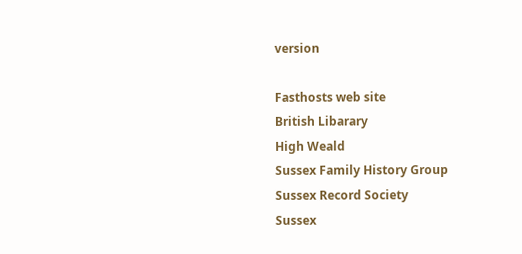version

Fasthosts web site
British Libarary
High Weald
Sussex Family History Group
Sussex Record Society
Sussex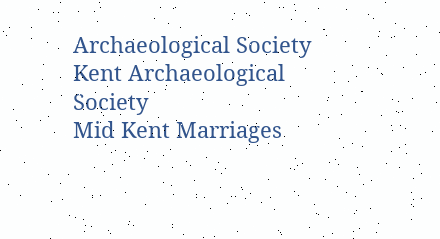Archaeological Society
Kent Archaeological Society
Mid Kent Marriages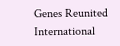Genes Reunited
International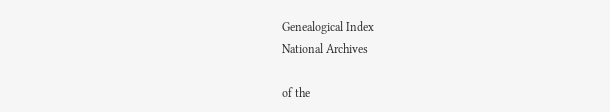Genealogical Index
National Archives

of the